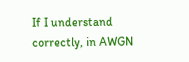If I understand correctly, in AWGN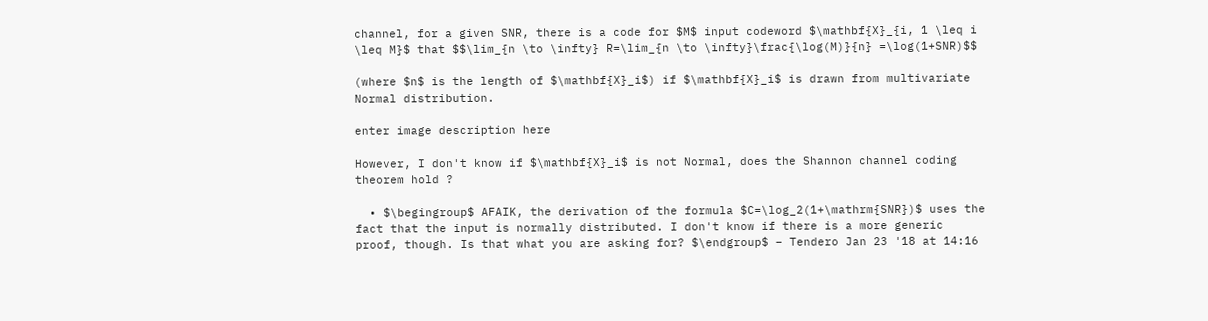channel, for a given SNR, there is a code for $M$ input codeword $\mathbf{X}_{i, 1 \leq i \leq M}$ that $$\lim_{n \to \infty} R=\lim_{n \to \infty}\frac{\log(M)}{n} =\log(1+SNR)$$

(where $n$ is the length of $\mathbf{X}_i$) if $\mathbf{X}_i$ is drawn from multivariate Normal distribution.

enter image description here

However, I don't know if $\mathbf{X}_i$ is not Normal, does the Shannon channel coding theorem hold ?

  • $\begingroup$ AFAIK, the derivation of the formula $C=\log_2(1+\mathrm{SNR})$ uses the fact that the input is normally distributed. I don't know if there is a more generic proof, though. Is that what you are asking for? $\endgroup$ – Tendero Jan 23 '18 at 14:16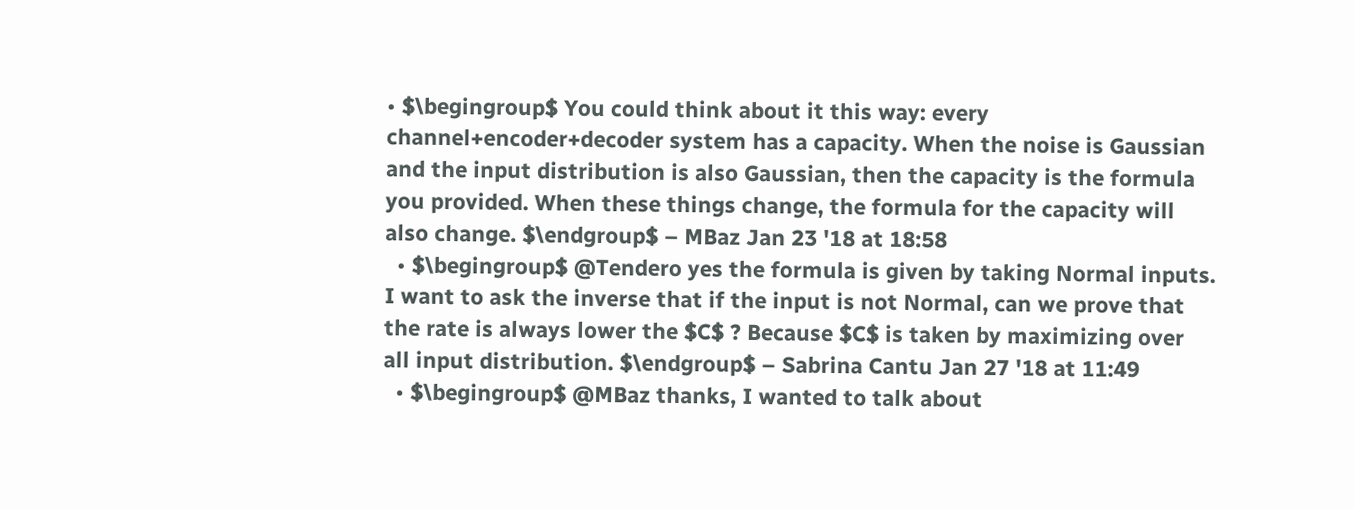• $\begingroup$ You could think about it this way: every channel+encoder+decoder system has a capacity. When the noise is Gaussian and the input distribution is also Gaussian, then the capacity is the formula you provided. When these things change, the formula for the capacity will also change. $\endgroup$ – MBaz Jan 23 '18 at 18:58
  • $\begingroup$ @Tendero yes the formula is given by taking Normal inputs. I want to ask the inverse that if the input is not Normal, can we prove that the rate is always lower the $C$ ? Because $C$ is taken by maximizing over all input distribution. $\endgroup$ – Sabrina Cantu Jan 27 '18 at 11:49
  • $\begingroup$ @MBaz thanks, I wanted to talk about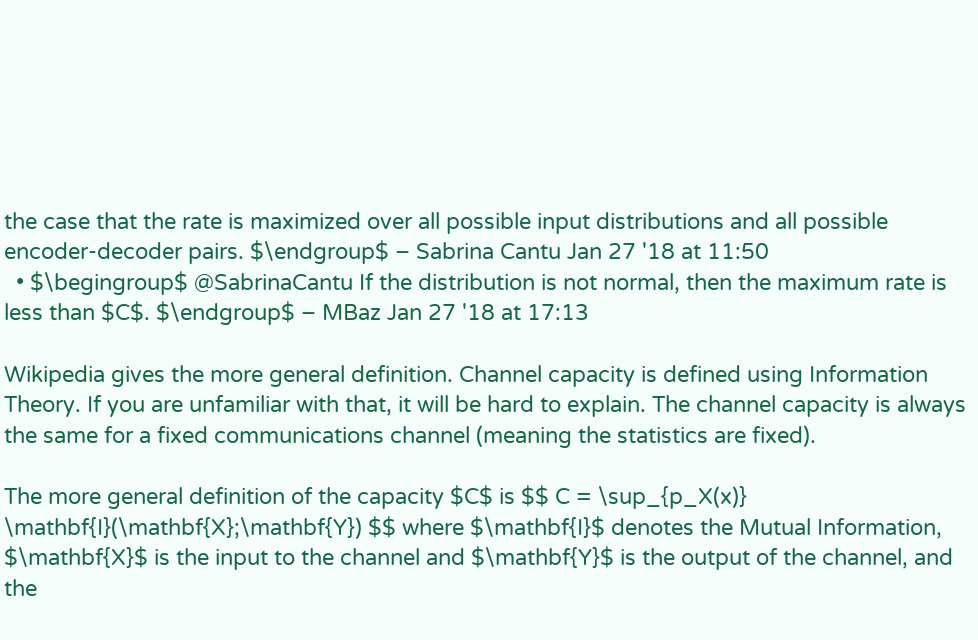the case that the rate is maximized over all possible input distributions and all possible encoder-decoder pairs. $\endgroup$ – Sabrina Cantu Jan 27 '18 at 11:50
  • $\begingroup$ @SabrinaCantu If the distribution is not normal, then the maximum rate is less than $C$. $\endgroup$ – MBaz Jan 27 '18 at 17:13

Wikipedia gives the more general definition. Channel capacity is defined using Information Theory. If you are unfamiliar with that, it will be hard to explain. The channel capacity is always the same for a fixed communications channel (meaning the statistics are fixed).

The more general definition of the capacity $C$ is $$ C = \sup_{p_X(x)} \mathbf{I}(\mathbf{X};\mathbf{Y}) $$ where $\mathbf{I}$ denotes the Mutual Information, $\mathbf{X}$ is the input to the channel and $\mathbf{Y}$ is the output of the channel, and the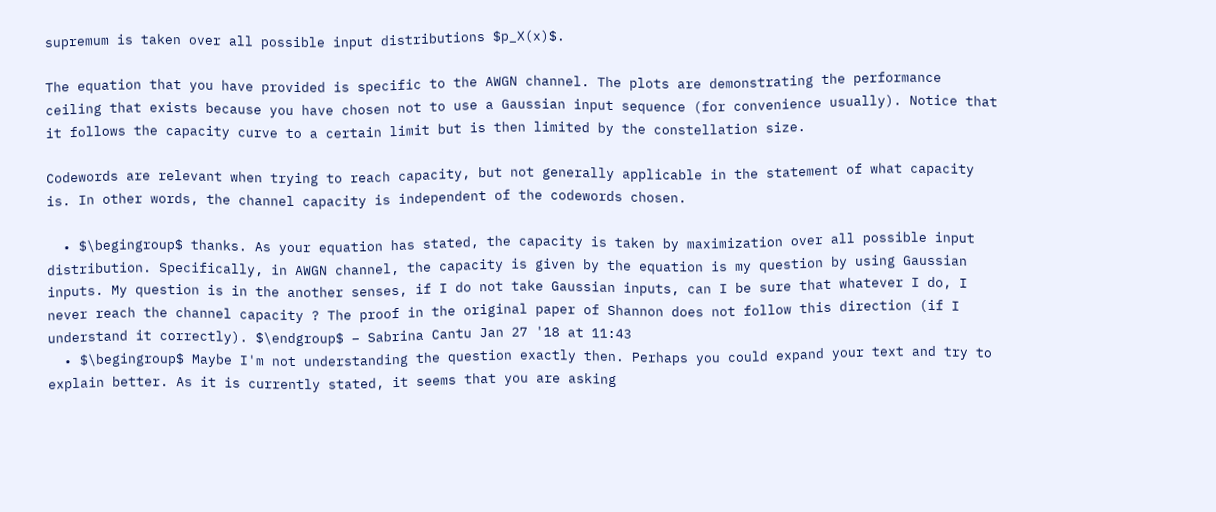supremum is taken over all possible input distributions $p_X(x)$.

The equation that you have provided is specific to the AWGN channel. The plots are demonstrating the performance ceiling that exists because you have chosen not to use a Gaussian input sequence (for convenience usually). Notice that it follows the capacity curve to a certain limit but is then limited by the constellation size.

Codewords are relevant when trying to reach capacity, but not generally applicable in the statement of what capacity is. In other words, the channel capacity is independent of the codewords chosen.

  • $\begingroup$ thanks. As your equation has stated, the capacity is taken by maximization over all possible input distribution. Specifically, in AWGN channel, the capacity is given by the equation is my question by using Gaussian inputs. My question is in the another senses, if I do not take Gaussian inputs, can I be sure that whatever I do, I never reach the channel capacity ? The proof in the original paper of Shannon does not follow this direction (if I understand it correctly). $\endgroup$ – Sabrina Cantu Jan 27 '18 at 11:43
  • $\begingroup$ Maybe I'm not understanding the question exactly then. Perhaps you could expand your text and try to explain better. As it is currently stated, it seems that you are asking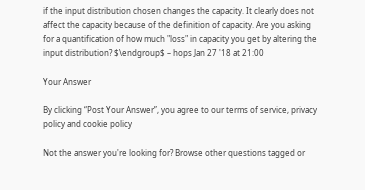if the input distribution chosen changes the capacity. It clearly does not affect the capacity because of the definition of capacity. Are you asking for a quantification of how much "loss" in capacity you get by altering the input distribution? $\endgroup$ – hops Jan 27 '18 at 21:00

Your Answer

By clicking “Post Your Answer”, you agree to our terms of service, privacy policy and cookie policy

Not the answer you're looking for? Browse other questions tagged or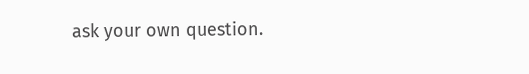ask your own question.